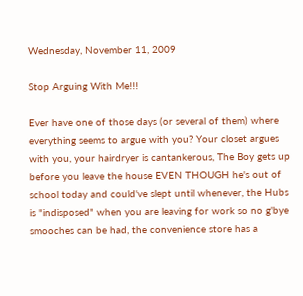Wednesday, November 11, 2009

Stop Arguing With Me!!!

Ever have one of those days (or several of them) where everything seems to argue with you? Your closet argues with you, your hairdryer is cantankerous, The Boy gets up before you leave the house EVEN THOUGH he's out of school today and could've slept until whenever, the Hubs is "indisposed" when you are leaving for work so no g'bye smooches can be had, the convenience store has a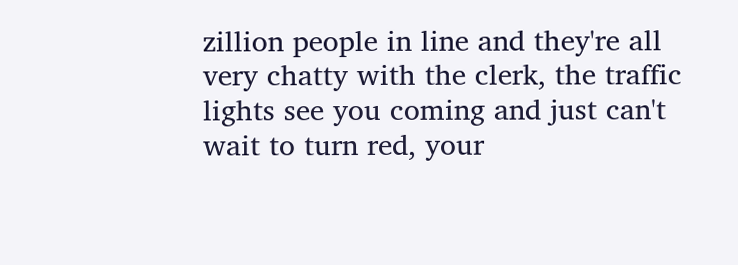zillion people in line and they're all very chatty with the clerk, the traffic lights see you coming and just can't wait to turn red, your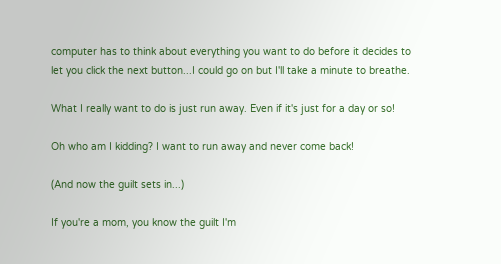computer has to think about everything you want to do before it decides to let you click the next button...I could go on but I'll take a minute to breathe.

What I really want to do is just run away. Even if it's just for a day or so!

Oh who am I kidding? I want to run away and never come back!

(And now the guilt sets in...)

If you're a mom, you know the guilt I'm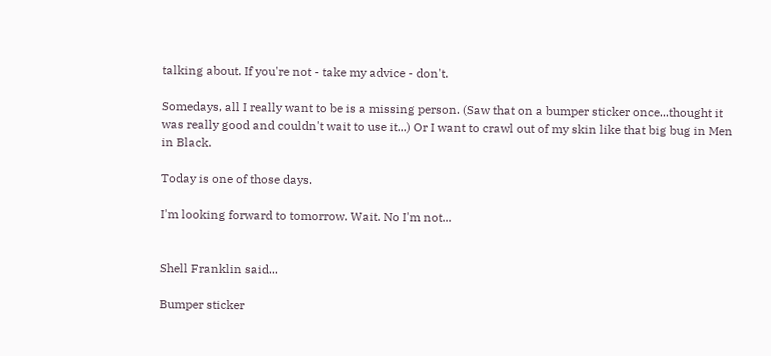talking about. If you're not - take my advice - don't.

Somedays, all I really want to be is a missing person. (Saw that on a bumper sticker once...thought it was really good and couldn't wait to use it...) Or I want to crawl out of my skin like that big bug in Men in Black.

Today is one of those days.

I'm looking forward to tomorrow. Wait. No I'm not...


Shell Franklin said...

Bumper sticker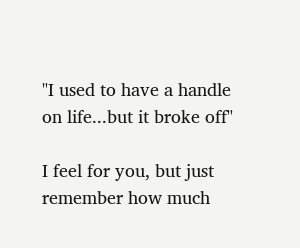"I used to have a handle on life...but it broke off"

I feel for you, but just remember how much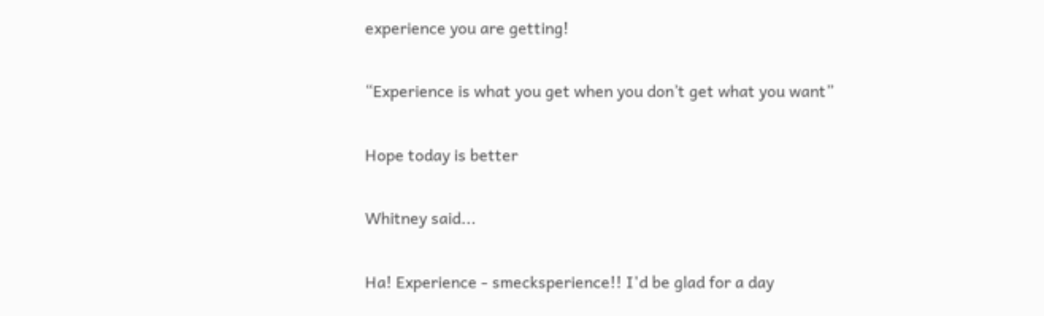experience you are getting!

“Experience is what you get when you don’t get what you want”

Hope today is better

Whitney said...

Ha! Experience - smecksperience!! I'd be glad for a day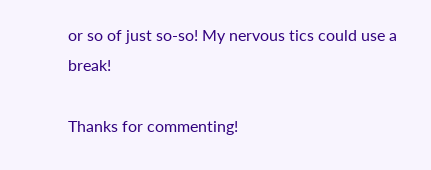or so of just so-so! My nervous tics could use a break!

Thanks for commenting!